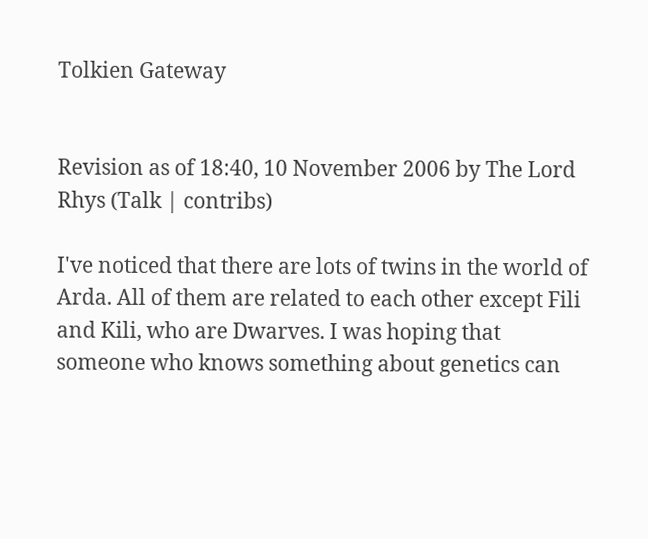Tolkien Gateway


Revision as of 18:40, 10 November 2006 by The Lord Rhys (Talk | contribs)

I've noticed that there are lots of twins in the world of Arda. All of them are related to each other except Fili and Kili, who are Dwarves. I was hoping that someone who knows something about genetics can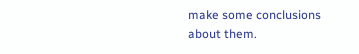make some conclusions about them.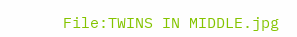File:TWINS IN MIDDLE.jpg